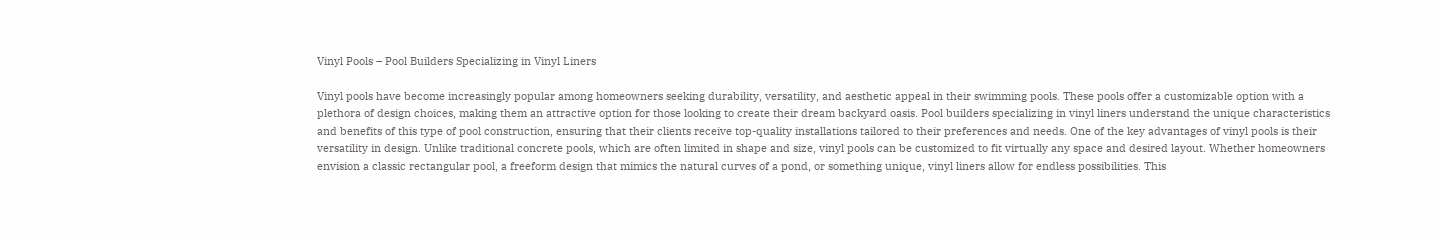Vinyl Pools – Pool Builders Specializing in Vinyl Liners

Vinyl pools have become increasingly popular among homeowners seeking durability, versatility, and aesthetic appeal in their swimming pools. These pools offer a customizable option with a plethora of design choices, making them an attractive option for those looking to create their dream backyard oasis. Pool builders specializing in vinyl liners understand the unique characteristics and benefits of this type of pool construction, ensuring that their clients receive top-quality installations tailored to their preferences and needs. One of the key advantages of vinyl pools is their versatility in design. Unlike traditional concrete pools, which are often limited in shape and size, vinyl pools can be customized to fit virtually any space and desired layout. Whether homeowners envision a classic rectangular pool, a freeform design that mimics the natural curves of a pond, or something unique, vinyl liners allow for endless possibilities. This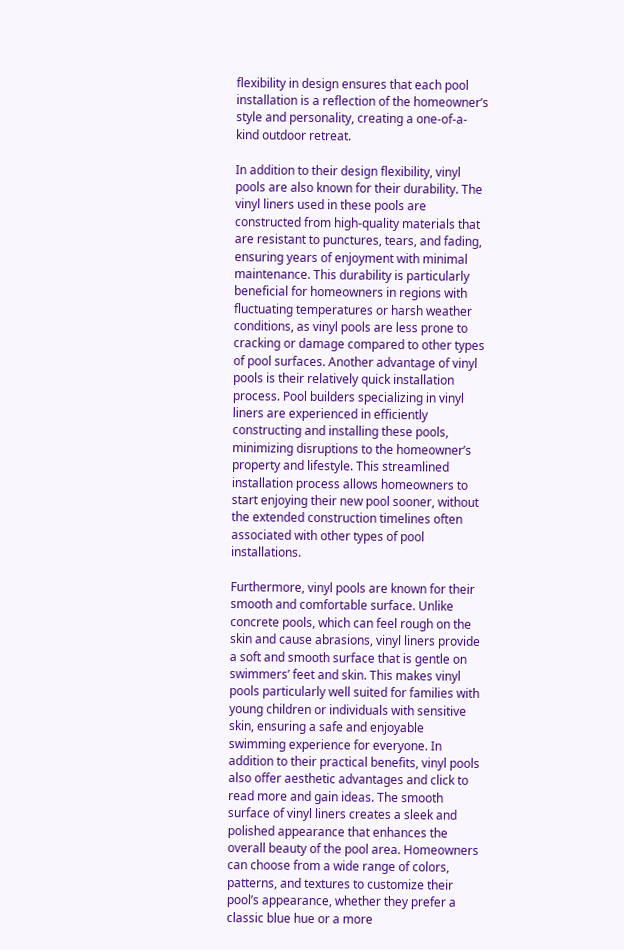flexibility in design ensures that each pool installation is a reflection of the homeowner’s style and personality, creating a one-of-a-kind outdoor retreat.

In addition to their design flexibility, vinyl pools are also known for their durability. The vinyl liners used in these pools are constructed from high-quality materials that are resistant to punctures, tears, and fading, ensuring years of enjoyment with minimal maintenance. This durability is particularly beneficial for homeowners in regions with fluctuating temperatures or harsh weather conditions, as vinyl pools are less prone to cracking or damage compared to other types of pool surfaces. Another advantage of vinyl pools is their relatively quick installation process. Pool builders specializing in vinyl liners are experienced in efficiently constructing and installing these pools, minimizing disruptions to the homeowner’s property and lifestyle. This streamlined installation process allows homeowners to start enjoying their new pool sooner, without the extended construction timelines often associated with other types of pool installations.

Furthermore, vinyl pools are known for their smooth and comfortable surface. Unlike concrete pools, which can feel rough on the skin and cause abrasions, vinyl liners provide a soft and smooth surface that is gentle on swimmers’ feet and skin. This makes vinyl pools particularly well suited for families with young children or individuals with sensitive skin, ensuring a safe and enjoyable swimming experience for everyone. In addition to their practical benefits, vinyl pools also offer aesthetic advantages and click to read more and gain ideas. The smooth surface of vinyl liners creates a sleek and polished appearance that enhances the overall beauty of the pool area. Homeowners can choose from a wide range of colors, patterns, and textures to customize their pool’s appearance, whether they prefer a classic blue hue or a more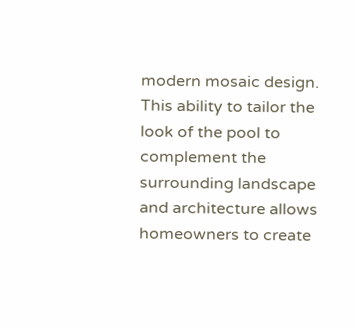modern mosaic design. This ability to tailor the look of the pool to complement the surrounding landscape and architecture allows homeowners to create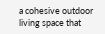a cohesive outdoor living space that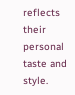reflects their personal taste and style.